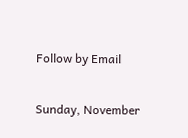Follow by Email

Sunday, November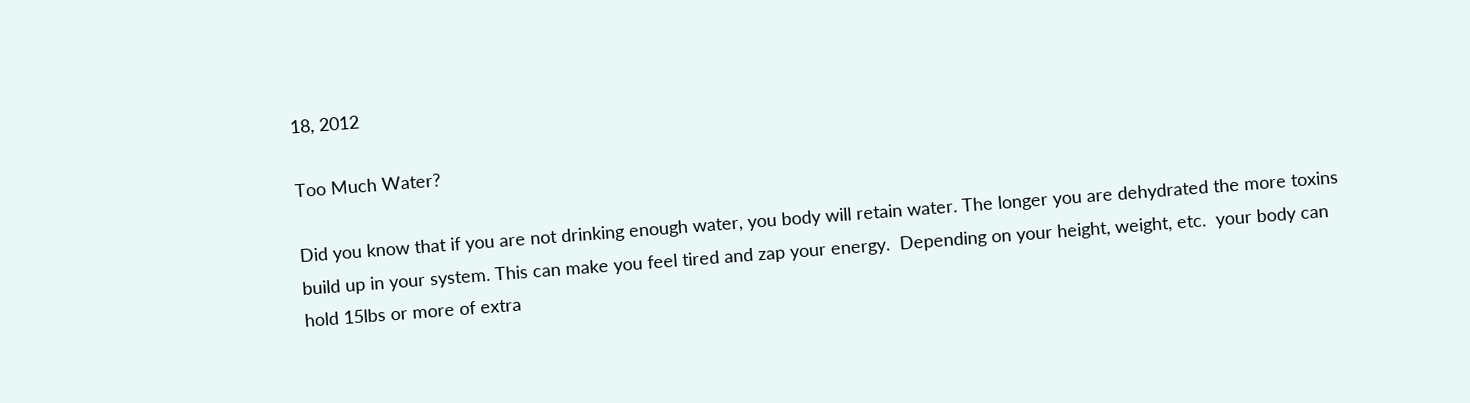18, 2012

Too Much Water?

Did you know that if you are not drinking enough water, you body will retain water. The longer you are dehydrated the more toxins build up in your system. This can make you feel tired and zap your energy.  Depending on your height, weight, etc.  your body can hold 15lbs or more of extra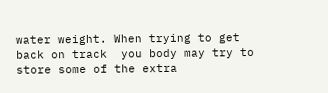water weight. When trying to get back on track  you body may try to store some of the extra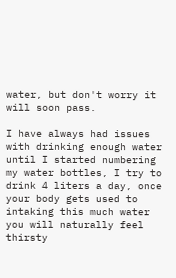water, but don't worry it will soon pass.

I have always had issues with drinking enough water until I started numbering my water bottles, I try to drink 4 liters a day, once your body gets used to intaking this much water you will naturally feel thirsty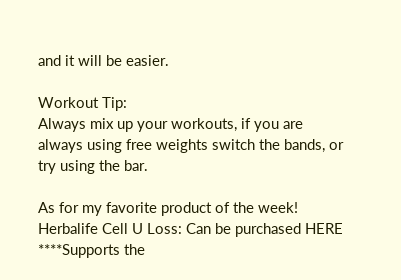and it will be easier.

Workout Tip:
Always mix up your workouts, if you are always using free weights switch the bands, or try using the bar.

As for my favorite product of the week! Herbalife Cell U Loss: Can be purchased HERE
****Supports the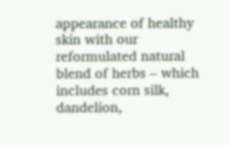appearance of healthy skin with our reformulated natural blend of herbs – which includes corn silk, dandelion,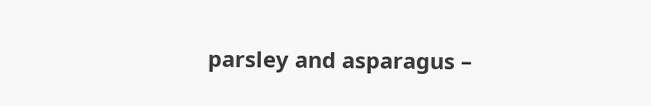parsley and asparagus –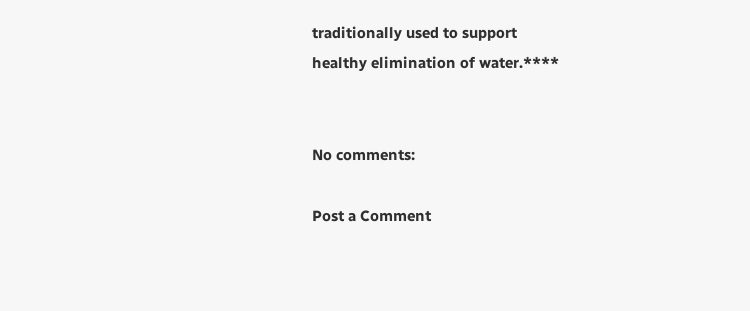traditionally used to support
healthy elimination of water.****


No comments:

Post a Comment